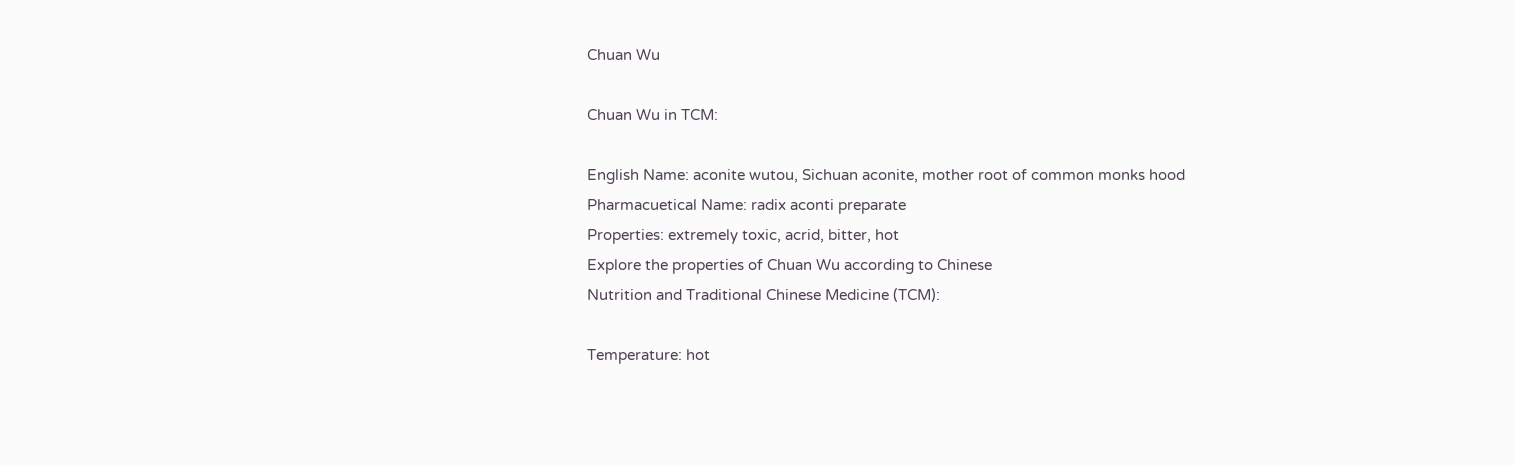Chuan Wu

Chuan Wu in TCM:

English Name: aconite wutou, Sichuan aconite, mother root of common monks hood
Pharmacuetical Name: radix aconti preparate
Properties: extremely toxic, acrid, bitter, hot
Explore the properties of Chuan Wu according to Chinese
Nutrition and Traditional Chinese Medicine (TCM):

Temperature: hot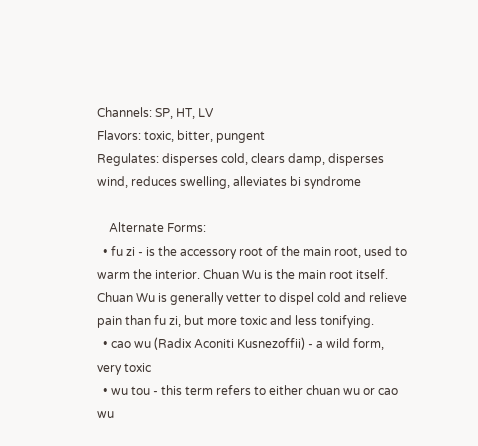Channels: SP, HT, LV
Flavors: toxic, bitter, pungent
Regulates: disperses cold, clears damp, disperses wind, reduces swelling, alleviates bi syndrome

    Alternate Forms:
  • fu zi - is the accessory root of the main root, used to warm the interior. Chuan Wu is the main root itself. Chuan Wu is generally vetter to dispel cold and relieve pain than fu zi, but more toxic and less tonifying.
  • cao wu (Radix Aconiti Kusnezoffii) - a wild form, very toxic
  • wu tou - this term refers to either chuan wu or cao wu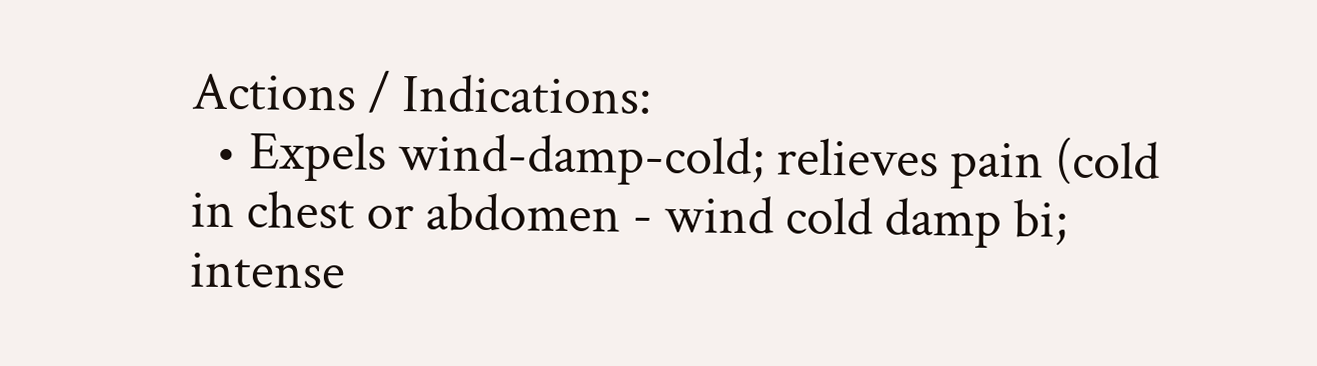Actions / Indications:
  • Expels wind-damp-cold; relieves pain (cold in chest or abdomen - wind cold damp bi; intense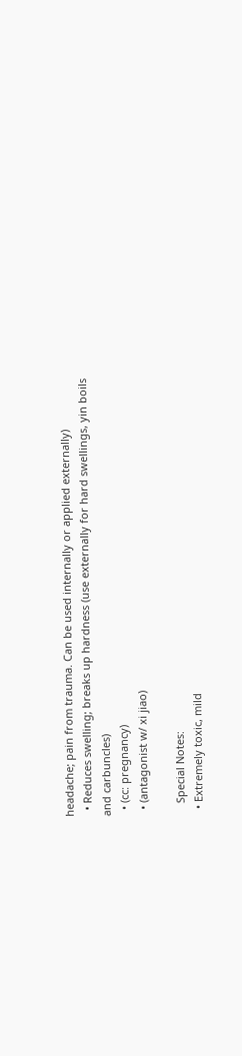headache; pain from trauma. Can be used internally or applied externally)
  • Reduces swelling; breaks up hardness (use externally for hard swellings, yin boils and carbuncles)
  • (cc: pregnancy)
  • (antagonist w/ xi jiao)

    Special Notes:
  • Extremely toxic, mild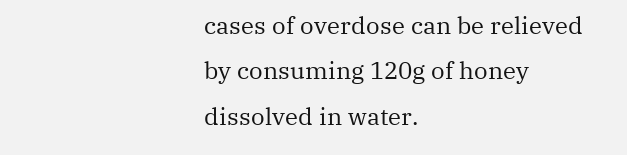cases of overdose can be relieved by consuming 120g of honey dissolved in water.